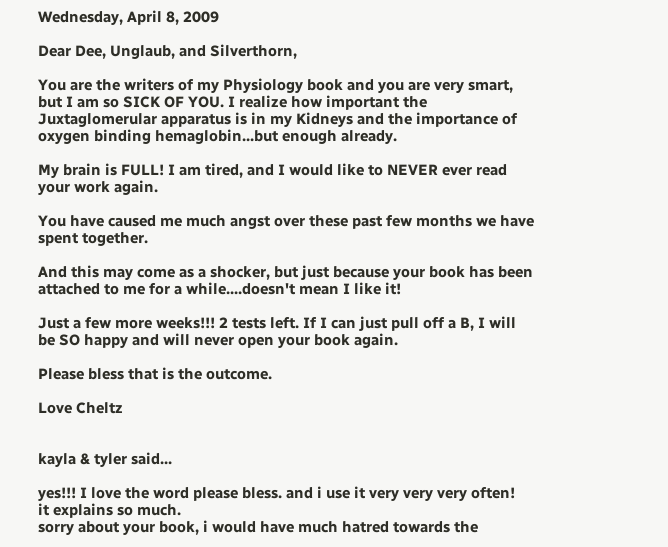Wednesday, April 8, 2009

Dear Dee, Unglaub, and Silverthorn,

You are the writers of my Physiology book and you are very smart, but I am so SICK OF YOU. I realize how important the Juxtaglomerular apparatus is in my Kidneys and the importance of oxygen binding hemaglobin...but enough already.

My brain is FULL! I am tired, and I would like to NEVER ever read your work again.

You have caused me much angst over these past few months we have spent together.

And this may come as a shocker, but just because your book has been attached to me for a while....doesn't mean I like it!

Just a few more weeks!!! 2 tests left. If I can just pull off a B, I will be SO happy and will never open your book again.

Please bless that is the outcome.

Love Cheltz


kayla & tyler said...

yes!!! I love the word please bless. and i use it very very very often!
it explains so much.
sorry about your book, i would have much hatred towards the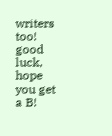writers too! good luck, hope you get a B!